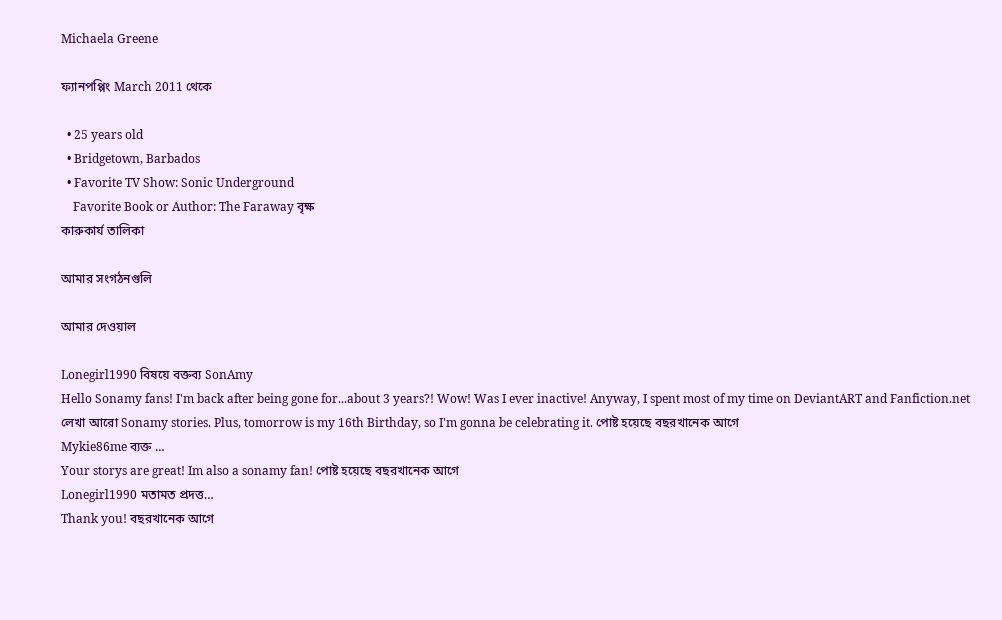Michaela Greene

ফ্যানপপ্পিং March 2011 থেকে

  • 25 years old
  • Bridgetown, Barbados
  • Favorite TV Show: Sonic Underground
    Favorite Book or Author: The Faraway বৃক্ষ
কারুকার্য তালিকা

আমার সংগঠনগুলি

আমার দেওয়াল

Lonegirl1990 বিষয়ে বক্তব্য SonAmy
Hello Sonamy fans! I'm back after being gone for...about 3 years?! Wow! Was I ever inactive! Anyway, I spent most of my time on DeviantART and Fanfiction.net লেখা আরো Sonamy stories. Plus, tomorrow is my 16th Birthday, so I'm gonna be celebrating it. পোষ্ট হয়েছে বছরখানেক আগে
Mykie86me ব্যক্ত …
Your storys are great! Im also a sonamy fan! পোষ্ট হয়েছে বছরখানেক আগে
Lonegirl1990 মতামত প্রদত্ত…
Thank you! বছরখানেক আগে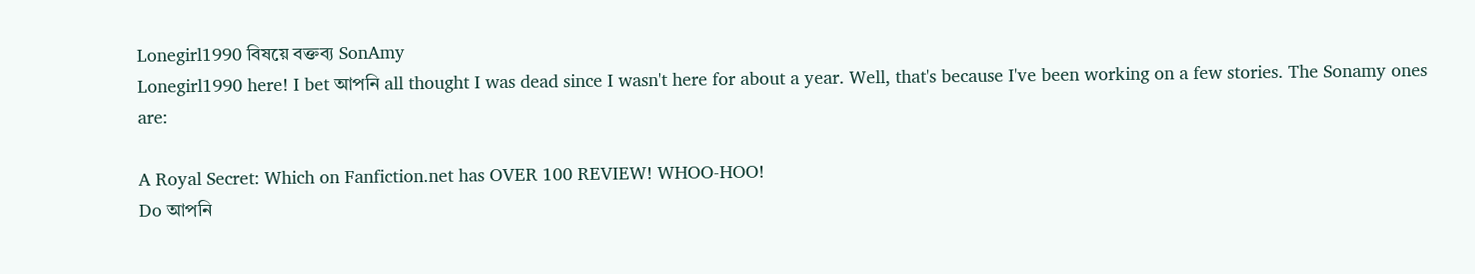Lonegirl1990 বিষয়ে বক্তব্য SonAmy
Lonegirl1990 here! I bet আপনি all thought I was dead since I wasn't here for about a year. Well, that's because I've been working on a few stories. The Sonamy ones are:

A Royal Secret: Which on Fanfiction.net has OVER 100 REVIEW! WHOO-HOO!
Do আপনি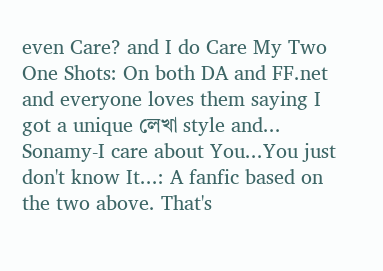even Care? and I do Care My Two One Shots: On both DA and FF.net and everyone loves them saying I got a unique লেখা style and...
Sonamy-I care about You...You just don't know It...: A fanfic based on the two above. That's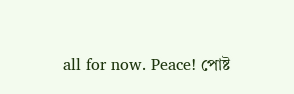all for now. Peace! পোষ্ট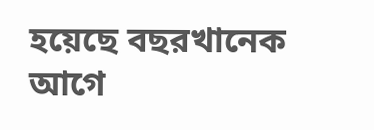হয়েছে বছরখানেক আগে